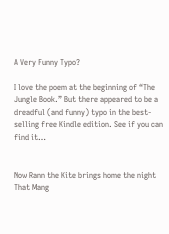A Very Funny Typo?

I love the poem at the beginning of “The Jungle Book.” But there appeared to be a dreadful (and funny) typo in the best-selling free Kindle edition. See if you can find it…


Now Rann the Kite brings home the night
That Mang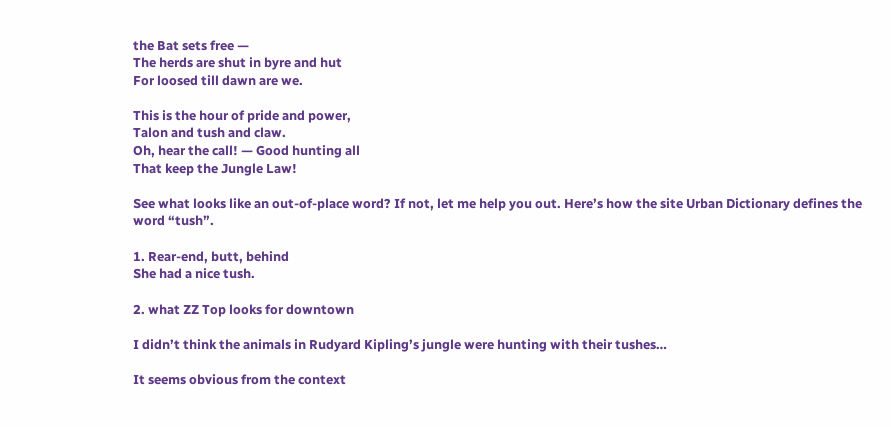the Bat sets free —
The herds are shut in byre and hut
For loosed till dawn are we.

This is the hour of pride and power,
Talon and tush and claw.
Oh, hear the call! — Good hunting all
That keep the Jungle Law!

See what looks like an out-of-place word? If not, let me help you out. Here’s how the site Urban Dictionary defines the word “tush”.

1. Rear-end, butt, behind
She had a nice tush.

2. what ZZ Top looks for downtown

I didn’t think the animals in Rudyard Kipling’s jungle were hunting with their tushes…

It seems obvious from the context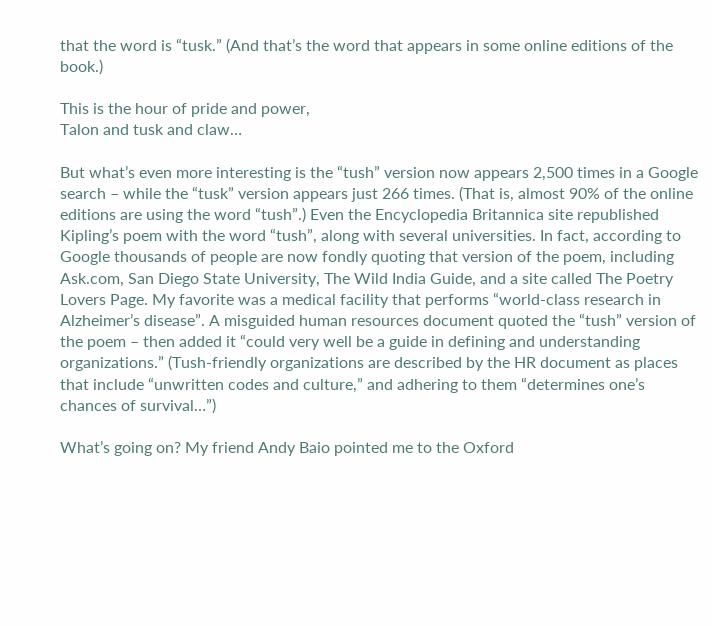that the word is “tusk.” (And that’s the word that appears in some online editions of the book.)

This is the hour of pride and power,
Talon and tusk and claw…

But what’s even more interesting is the “tush” version now appears 2,500 times in a Google search – while the “tusk” version appears just 266 times. (That is, almost 90% of the online editions are using the word “tush”.) Even the Encyclopedia Britannica site republished Kipling’s poem with the word “tush”, along with several universities. In fact, according to Google thousands of people are now fondly quoting that version of the poem, including Ask.com, San Diego State University, The Wild India Guide, and a site called The Poetry Lovers Page. My favorite was a medical facility that performs “world-class research in Alzheimer’s disease”. A misguided human resources document quoted the “tush” version of the poem – then added it “could very well be a guide in defining and understanding organizations.” (Tush-friendly organizations are described by the HR document as places that include “unwritten codes and culture,” and adhering to them “determines one’s chances of survival…”)

What’s going on? My friend Andy Baio pointed me to the Oxford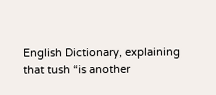English Dictionary, explaining that tush “is another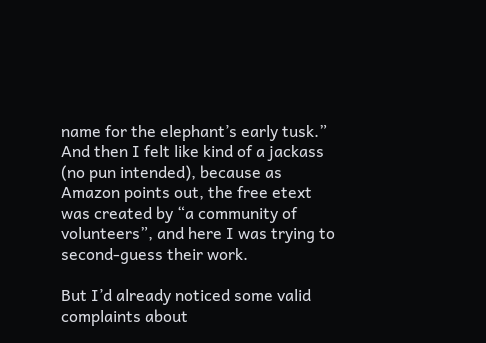name for the elephant’s early tusk.” And then I felt like kind of a jackass (no pun intended), because as Amazon points out, the free etext was created by “a community of volunteers”, and here I was trying to second-guess their work.

But I’d already noticed some valid complaints about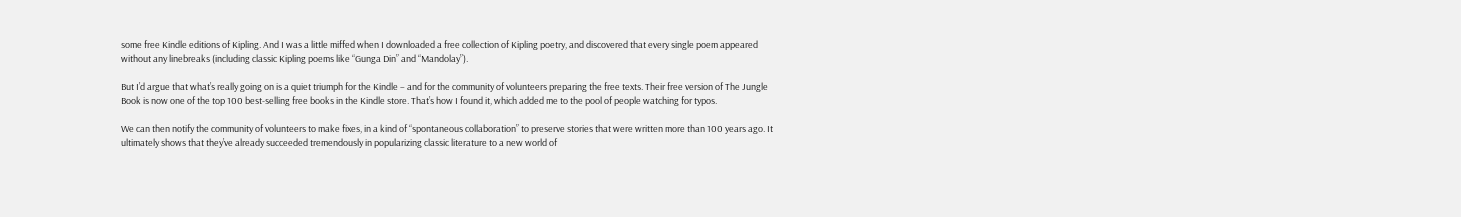some free Kindle editions of Kipling. And I was a little miffed when I downloaded a free collection of Kipling poetry, and discovered that every single poem appeared without any linebreaks (including classic Kipling poems like “Gunga Din” and “Mandolay”).

But I’d argue that what’s really going on is a quiet triumph for the Kindle – and for the community of volunteers preparing the free texts. Their free version of The Jungle Book is now one of the top 100 best-selling free books in the Kindle store. That’s how I found it, which added me to the pool of people watching for typos.

We can then notify the community of volunteers to make fixes, in a kind of “spontaneous collaboration” to preserve stories that were written more than 100 years ago. It ultimately shows that they’ve already succeeded tremendously in popularizing classic literature to a new world of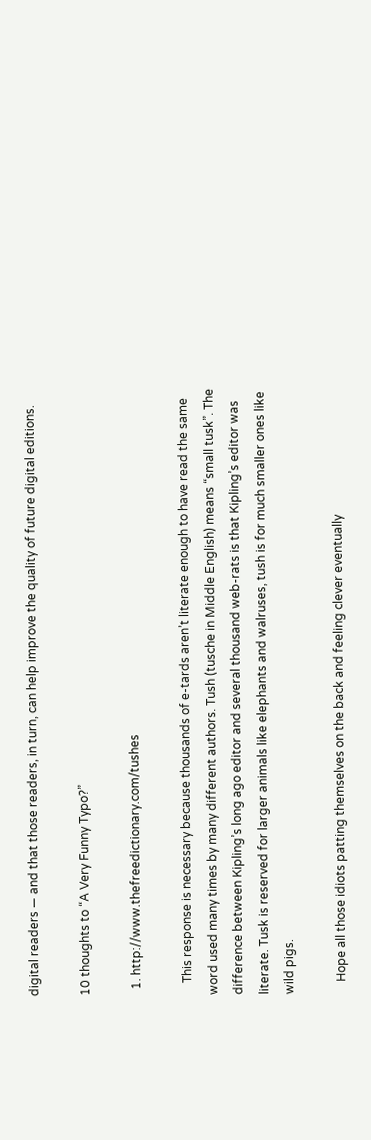digital readers — and that those readers, in turn, can help improve the quality of future digital editions.

10 thoughts to “A Very Funny Typo?”

  1. http://www.thefreedictionary.com/tushes

    This response is necessary because thousands of e-tards aren’t literate enough to have read the same word used many times by many different authors. Tush (tusche in Middle English) means “small tusk”. The difference between Kipling’s long ago editor and several thousand web-rats is that Kipling’s editor was literate. Tusk is reserved for larger animals like elephants and walruses, tush is for much smaller ones like wild pigs.

    Hope all those idiots patting themselves on the back and feeling clever eventually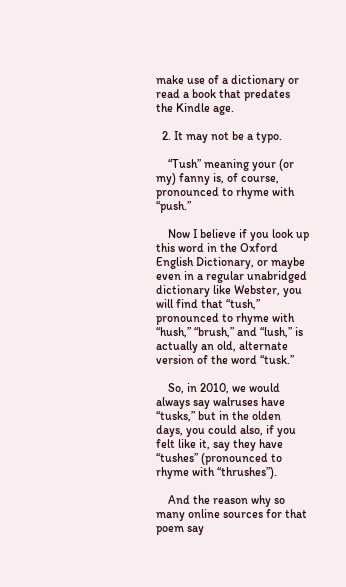make use of a dictionary or read a book that predates the Kindle age.

  2. It may not be a typo.

    “Tush” meaning your (or my) fanny is, of course, pronounced to rhyme with “push.”

    Now I believe if you look up this word in the Oxford English Dictionary, or maybe even in a regular unabridged dictionary like Webster, you will find that “tush,” pronounced to rhyme with “hush,” “brush,” and “lush,” is actually an old, alternate version of the word “tusk.”

    So, in 2010, we would always say walruses have “tusks,” but in the olden days, you could also, if you felt like it, say they have “tushes” (pronounced to rhyme with “thrushes”).

    And the reason why so many online sources for that poem say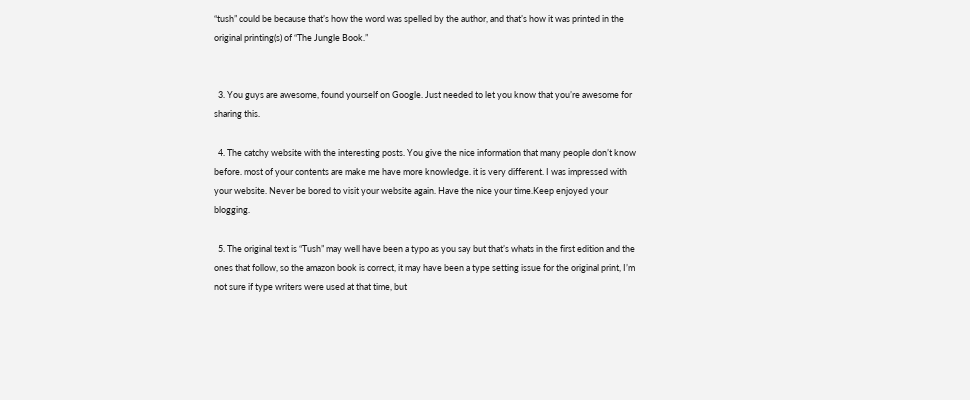“tush” could be because that’s how the word was spelled by the author, and that’s how it was printed in the original printing(s) of “The Jungle Book.”


  3. You guys are awesome, found yourself on Google. Just needed to let you know that you’re awesome for sharing this.

  4. The catchy website with the interesting posts. You give the nice information that many people don’t know before. most of your contents are make me have more knowledge. it is very different. I was impressed with your website. Never be bored to visit your website again. Have the nice your time.Keep enjoyed your blogging.

  5. The original text is “Tush” may well have been a typo as you say but that’s whats in the first edition and the ones that follow, so the amazon book is correct, it may have been a type setting issue for the original print, I’m not sure if type writers were used at that time, but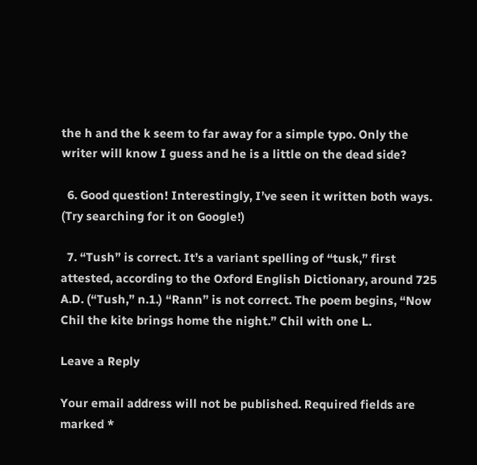the h and the k seem to far away for a simple typo. Only the writer will know I guess and he is a little on the dead side?

  6. Good question! Interestingly, I’ve seen it written both ways. (Try searching for it on Google!)

  7. “Tush” is correct. It’s a variant spelling of “tusk,” first attested, according to the Oxford English Dictionary, around 725 A.D. (“Tush,” n.1.) “Rann” is not correct. The poem begins, “Now Chil the kite brings home the night.” Chil with one L.

Leave a Reply

Your email address will not be published. Required fields are marked *